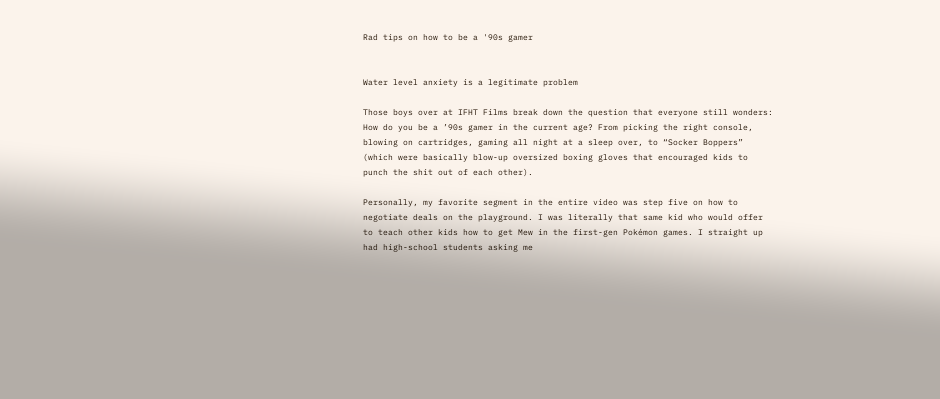Rad tips on how to be a '90s gamer


Water level anxiety is a legitimate problem

Those boys over at IFHT Films break down the question that everyone still wonders: How do you be a ’90s gamer in the current age? From picking the right console, blowing on cartridges, gaming all night at a sleep over, to “Socker Boppers” (which were basically blow-up oversized boxing gloves that encouraged kids to punch the shit out of each other).

Personally, my favorite segment in the entire video was step five on how to negotiate deals on the playground. I was literally that same kid who would offer to teach other kids how to get Mew in the first-gen Pokémon games. I straight up had high-school students asking me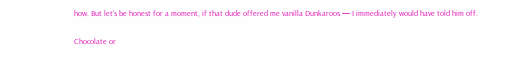how. But let’s be honest for a moment, if that dude offered me vanilla Dunkaroos — I immediately would have told him off.

Chocolate or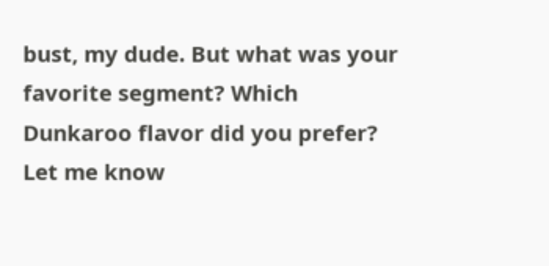bust, my dude. But what was your favorite segment? Which Dunkaroo flavor did you prefer? Let me know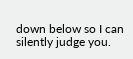down below so I can silently judge you.